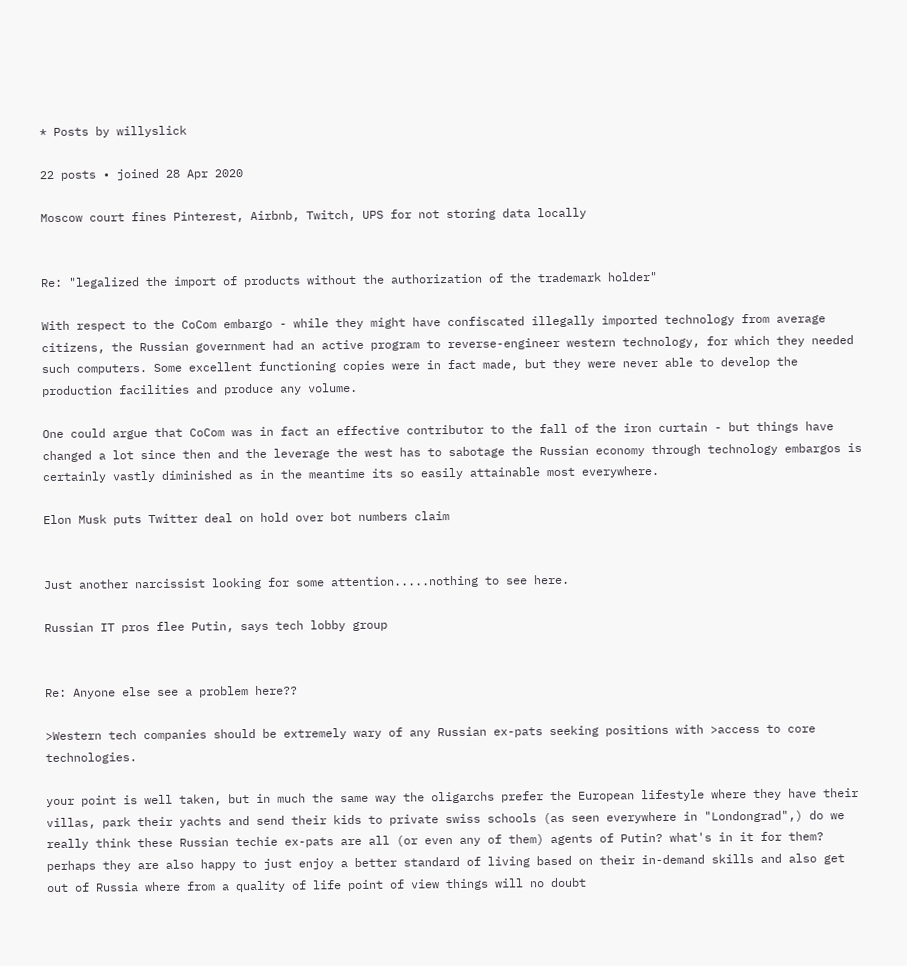* Posts by willyslick

22 posts • joined 28 Apr 2020

Moscow court fines Pinterest, Airbnb, Twitch, UPS for not storing data locally


Re: "legalized the import of products without the authorization of the trademark holder"

With respect to the CoCom embargo - while they might have confiscated illegally imported technology from average citizens, the Russian government had an active program to reverse-engineer western technology, for which they needed such computers. Some excellent functioning copies were in fact made, but they were never able to develop the production facilities and produce any volume.

One could argue that CoCom was in fact an effective contributor to the fall of the iron curtain - but things have changed a lot since then and the leverage the west has to sabotage the Russian economy through technology embargos is certainly vastly diminished as in the meantime its so easily attainable most everywhere.

Elon Musk puts Twitter deal on hold over bot numbers claim


Just another narcissist looking for some attention.....nothing to see here.

Russian IT pros flee Putin, says tech lobby group


Re: Anyone else see a problem here??

>Western tech companies should be extremely wary of any Russian ex-pats seeking positions with >access to core technologies.

your point is well taken, but in much the same way the oligarchs prefer the European lifestyle where they have their villas, park their yachts and send their kids to private swiss schools (as seen everywhere in "Londongrad",) do we really think these Russian techie ex-pats are all (or even any of them) agents of Putin? what's in it for them? perhaps they are also happy to just enjoy a better standard of living based on their in-demand skills and also get out of Russia where from a quality of life point of view things will no doubt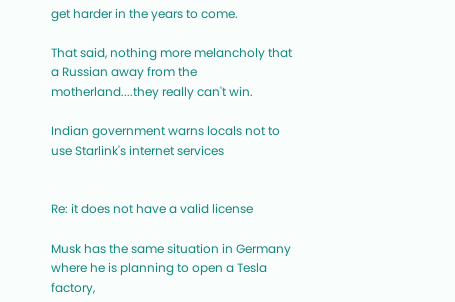get harder in the years to come.

That said, nothing more melancholy that a Russian away from the motherland....they really can't win.

Indian government warns locals not to use Starlink's internet services


Re: it does not have a valid license

Musk has the same situation in Germany where he is planning to open a Tesla factory,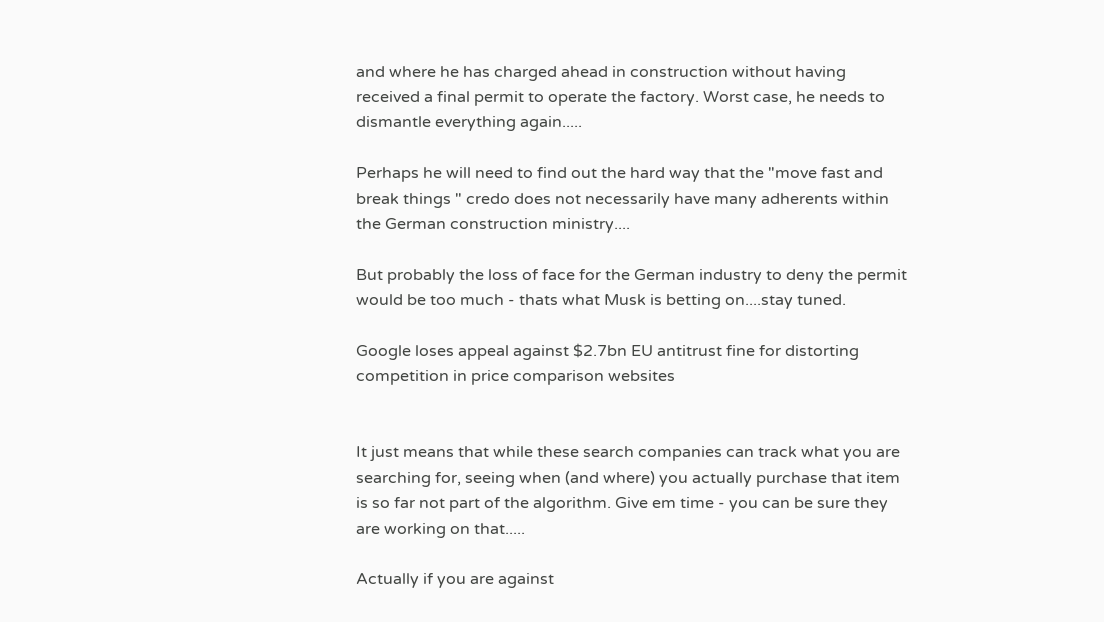and where he has charged ahead in construction without having received a final permit to operate the factory. Worst case, he needs to dismantle everything again.....

Perhaps he will need to find out the hard way that the "move fast and break things " credo does not necessarily have many adherents within the German construction ministry....

But probably the loss of face for the German industry to deny the permit would be too much - thats what Musk is betting on....stay tuned.

Google loses appeal against $2.7bn EU antitrust fine for distorting competition in price comparison websites


It just means that while these search companies can track what you are searching for, seeing when (and where) you actually purchase that item is so far not part of the algorithm. Give em time - you can be sure they are working on that.....

Actually if you are against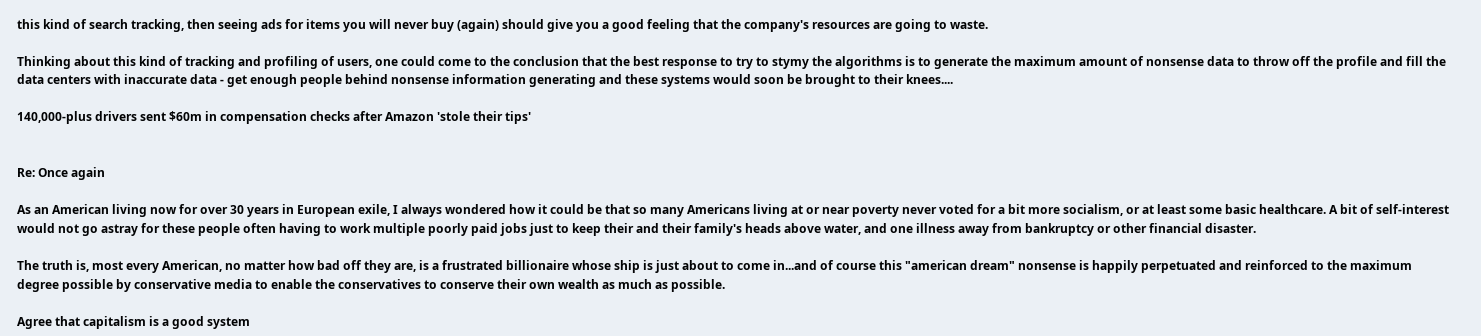this kind of search tracking, then seeing ads for items you will never buy (again) should give you a good feeling that the company's resources are going to waste.

Thinking about this kind of tracking and profiling of users, one could come to the conclusion that the best response to try to stymy the algorithms is to generate the maximum amount of nonsense data to throw off the profile and fill the data centers with inaccurate data - get enough people behind nonsense information generating and these systems would soon be brought to their knees....

140,000-plus drivers sent $60m in compensation checks after Amazon 'stole their tips'


Re: Once again

As an American living now for over 30 years in European exile, I always wondered how it could be that so many Americans living at or near poverty never voted for a bit more socialism, or at least some basic healthcare. A bit of self-interest would not go astray for these people often having to work multiple poorly paid jobs just to keep their and their family's heads above water, and one illness away from bankruptcy or other financial disaster.

The truth is, most every American, no matter how bad off they are, is a frustrated billionaire whose ship is just about to come in...and of course this "american dream" nonsense is happily perpetuated and reinforced to the maximum degree possible by conservative media to enable the conservatives to conserve their own wealth as much as possible.

Agree that capitalism is a good system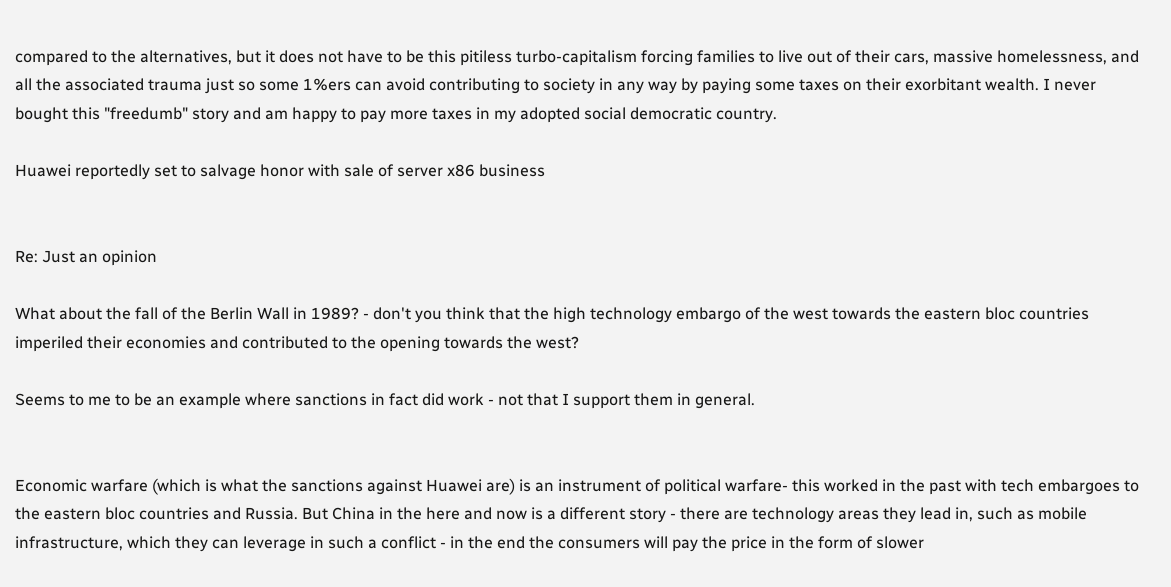compared to the alternatives, but it does not have to be this pitiless turbo-capitalism forcing families to live out of their cars, massive homelessness, and all the associated trauma just so some 1%ers can avoid contributing to society in any way by paying some taxes on their exorbitant wealth. I never bought this "freedumb" story and am happy to pay more taxes in my adopted social democratic country.

Huawei reportedly set to salvage honor with sale of server x86 business


Re: Just an opinion

What about the fall of the Berlin Wall in 1989? - don't you think that the high technology embargo of the west towards the eastern bloc countries imperiled their economies and contributed to the opening towards the west?

Seems to me to be an example where sanctions in fact did work - not that I support them in general.


Economic warfare (which is what the sanctions against Huawei are) is an instrument of political warfare- this worked in the past with tech embargoes to the eastern bloc countries and Russia. But China in the here and now is a different story - there are technology areas they lead in, such as mobile infrastructure, which they can leverage in such a conflict - in the end the consumers will pay the price in the form of slower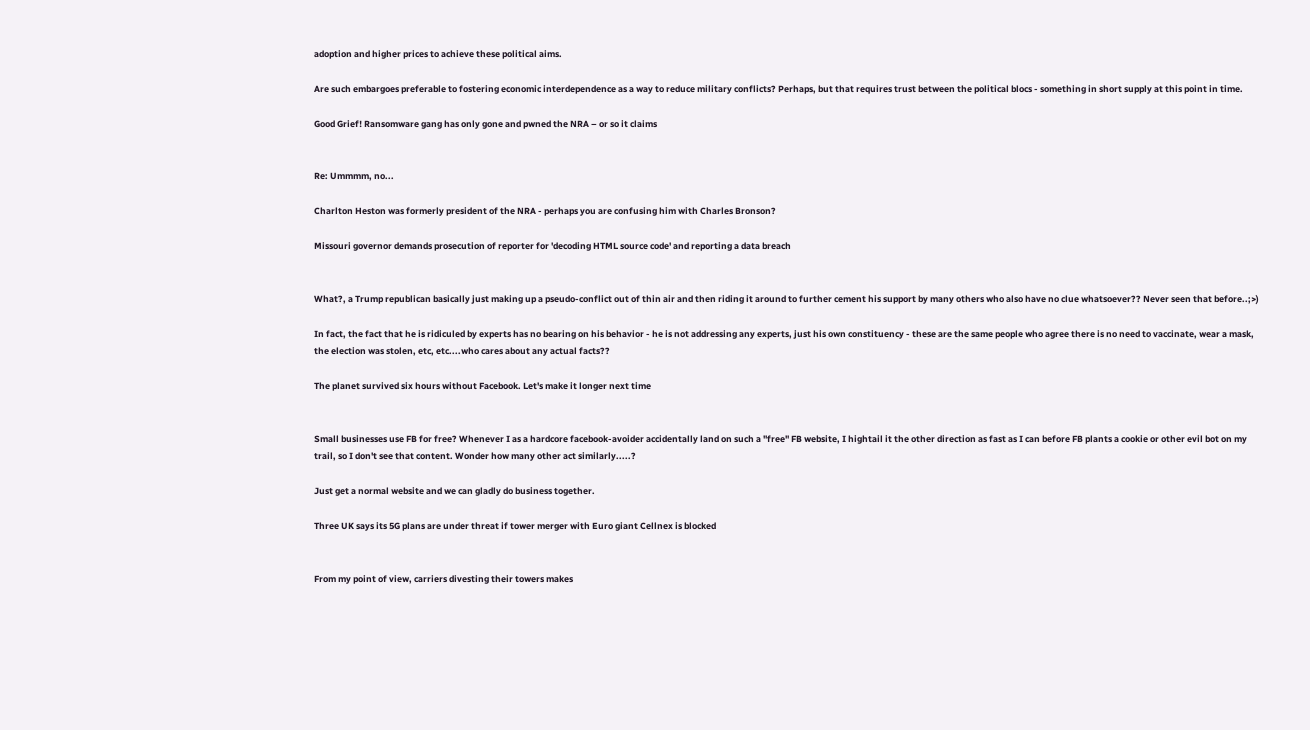adoption and higher prices to achieve these political aims.

Are such embargoes preferable to fostering economic interdependence as a way to reduce military conflicts? Perhaps, but that requires trust between the political blocs - something in short supply at this point in time.

Good Grief! Ransomware gang has only gone and pwned the NRA – or so it claims


Re: Ummmm, no...

Charlton Heston was formerly president of the NRA - perhaps you are confusing him with Charles Bronson?

Missouri governor demands prosecution of reporter for 'decoding HTML source code' and reporting a data breach


What?, a Trump republican basically just making up a pseudo-conflict out of thin air and then riding it around to further cement his support by many others who also have no clue whatsoever?? Never seen that before..;>)

In fact, the fact that he is ridiculed by experts has no bearing on his behavior - he is not addressing any experts, just his own constituency - these are the same people who agree there is no need to vaccinate, wear a mask, the election was stolen, etc, etc....who cares about any actual facts??

The planet survived six hours without Facebook. Let's make it longer next time


Small businesses use FB for free? Whenever I as a hardcore facebook-avoider accidentally land on such a "free" FB website, I hightail it the other direction as fast as I can before FB plants a cookie or other evil bot on my trail, so I don't see that content. Wonder how many other act similarly.....?

Just get a normal website and we can gladly do business together.

Three UK says its 5G plans are under threat if tower merger with Euro giant Cellnex is blocked


From my point of view, carriers divesting their towers makes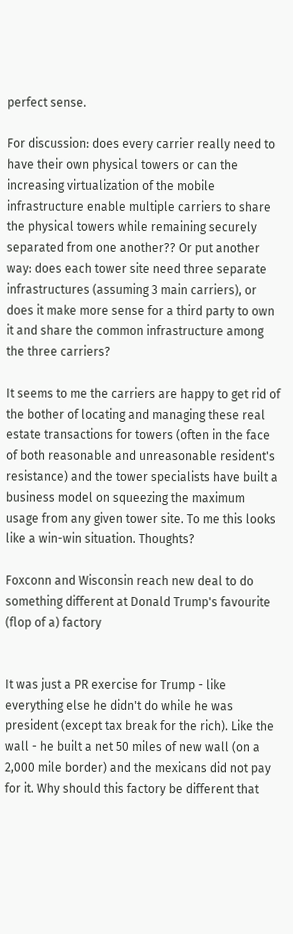perfect sense.

For discussion: does every carrier really need to have their own physical towers or can the increasing virtualization of the mobile infrastructure enable multiple carriers to share the physical towers while remaining securely separated from one another?? Or put another way: does each tower site need three separate infrastructures (assuming 3 main carriers), or does it make more sense for a third party to own it and share the common infrastructure among the three carriers?

It seems to me the carriers are happy to get rid of the bother of locating and managing these real estate transactions for towers (often in the face of both reasonable and unreasonable resident's resistance) and the tower specialists have built a business model on squeezing the maximum usage from any given tower site. To me this looks like a win-win situation. Thoughts?

Foxconn and Wisconsin reach new deal to do something different at Donald Trump's favourite (flop of a) factory


It was just a PR exercise for Trump - like everything else he didn't do while he was president (except tax break for the rich). Like the wall - he built a net 50 miles of new wall (on a 2,000 mile border) and the mexicans did not pay for it. Why should this factory be different that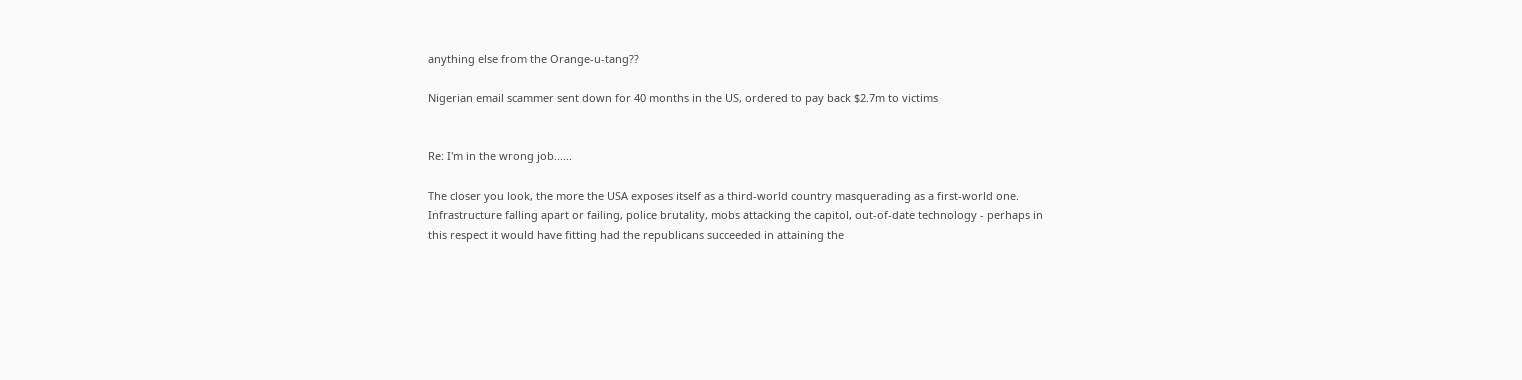anything else from the Orange-u-tang??

Nigerian email scammer sent down for 40 months in the US, ordered to pay back $2.7m to victims


Re: I'm in the wrong job......

The closer you look, the more the USA exposes itself as a third-world country masquerading as a first-world one. Infrastructure falling apart or failing, police brutality, mobs attacking the capitol, out-of-date technology - perhaps in this respect it would have fitting had the republicans succeeded in attaining the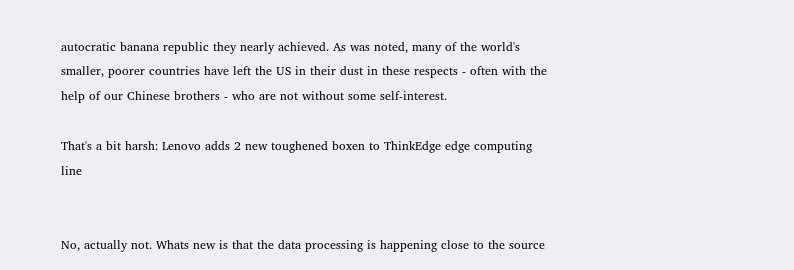autocratic banana republic they nearly achieved. As was noted, many of the world's smaller, poorer countries have left the US in their dust in these respects - often with the help of our Chinese brothers - who are not without some self-interest.

That's a bit harsh: Lenovo adds 2 new toughened boxen to ThinkEdge edge computing line


No, actually not. Whats new is that the data processing is happening close to the source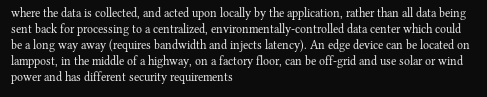where the data is collected, and acted upon locally by the application, rather than all data being sent back for processing to a centralized, environmentally-controlled data center which could be a long way away (requires bandwidth and injects latency). An edge device can be located on lamppost, in the middle of a highway, on a factory floor, can be off-grid and use solar or wind power and has different security requirements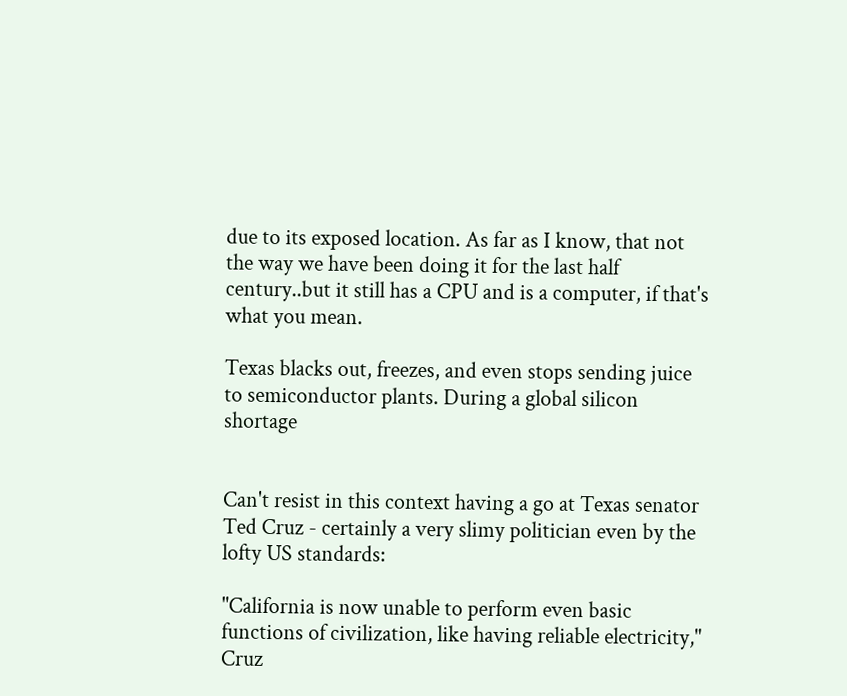due to its exposed location. As far as I know, that not the way we have been doing it for the last half century..but it still has a CPU and is a computer, if that's what you mean.

Texas blacks out, freezes, and even stops sending juice to semiconductor plants. During a global silicon shortage


Can't resist in this context having a go at Texas senator Ted Cruz - certainly a very slimy politician even by the lofty US standards:

"California is now unable to perform even basic functions of civilization, like having reliable electricity," Cruz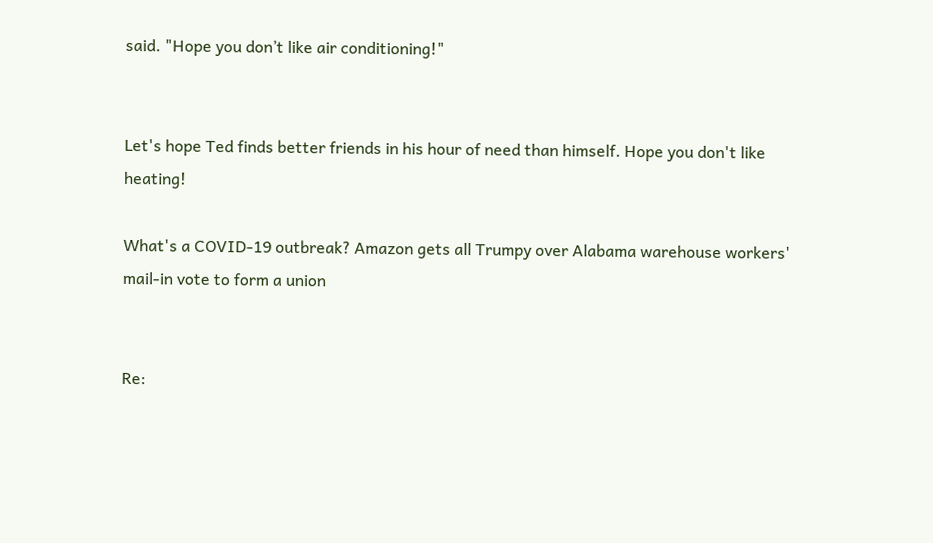said. "Hope you don’t like air conditioning!"


Let's hope Ted finds better friends in his hour of need than himself. Hope you don't like heating!

What's a COVID-19 outbreak? Amazon gets all Trumpy over Alabama warehouse workers' mail-in vote to form a union


Re: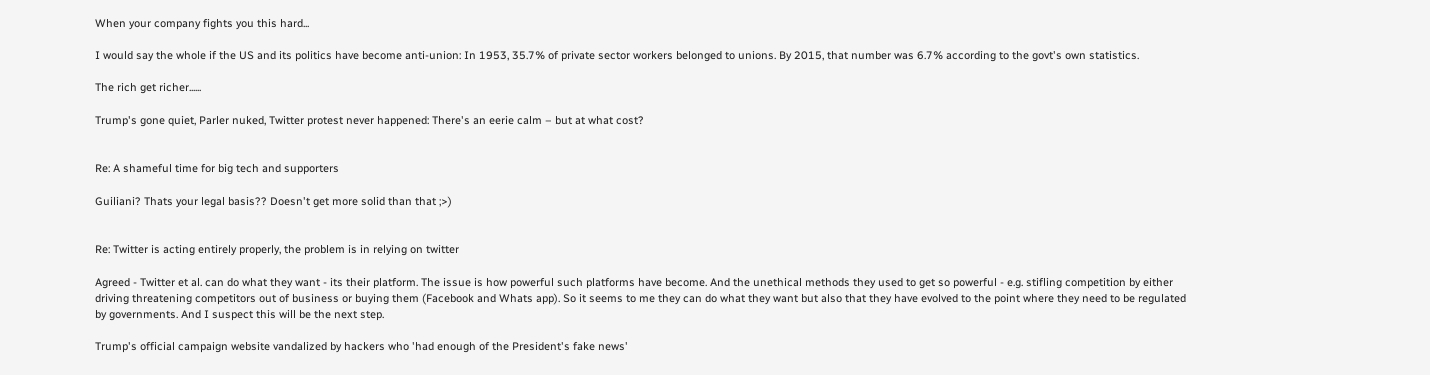When your company fights you this hard...

I would say the whole if the US and its politics have become anti-union: In 1953, 35.7% of private sector workers belonged to unions. By 2015, that number was 6.7% according to the govt's own statistics.

The rich get richer......

Trump's gone quiet, Parler nuked, Twitter protest never happened: There's an eerie calm – but at what cost?


Re: A shameful time for big tech and supporters

Guiliani? Thats your legal basis?? Doesn't get more solid than that ;>)


Re: Twitter is acting entirely properly, the problem is in relying on twitter

Agreed - Twitter et al. can do what they want - its their platform. The issue is how powerful such platforms have become. And the unethical methods they used to get so powerful - e.g. stifling competition by either driving threatening competitors out of business or buying them (Facebook and Whats app). So it seems to me they can do what they want but also that they have evolved to the point where they need to be regulated by governments. And I suspect this will be the next step.

Trump's official campaign website vandalized by hackers who 'had enough of the President's fake news'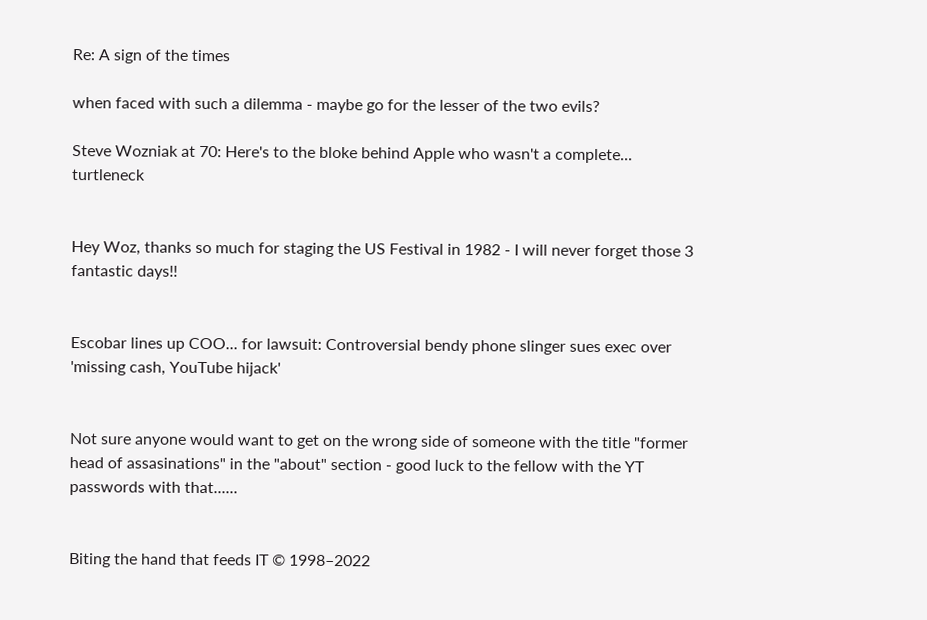Re: A sign of the times

when faced with such a dilemma - maybe go for the lesser of the two evils?

Steve Wozniak at 70: Here's to the bloke behind Apple who wasn't a complete... turtleneck


Hey Woz, thanks so much for staging the US Festival in 1982 - I will never forget those 3 fantastic days!!


Escobar lines up COO... for lawsuit: Controversial bendy phone slinger sues exec over 'missing cash, YouTube hijack'


Not sure anyone would want to get on the wrong side of someone with the title "former head of assasinations" in the "about" section - good luck to the fellow with the YT passwords with that......


Biting the hand that feeds IT © 1998–2022